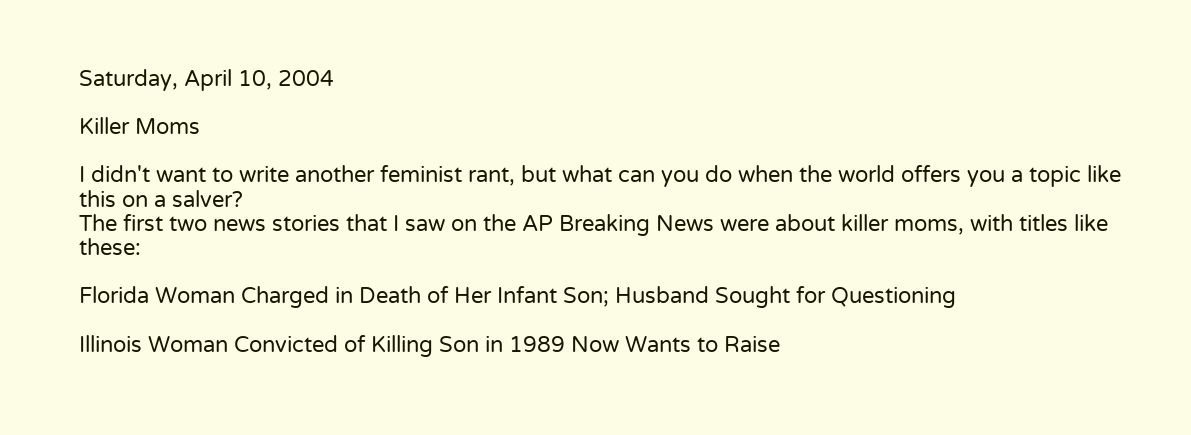Saturday, April 10, 2004

Killer Moms

I didn't want to write another feminist rant, but what can you do when the world offers you a topic like this on a salver?
The first two news stories that I saw on the AP Breaking News were about killer moms, with titles like these:

Florida Woman Charged in Death of Her Infant Son; Husband Sought for Questioning

Illinois Woman Convicted of Killing Son in 1989 Now Wants to Raise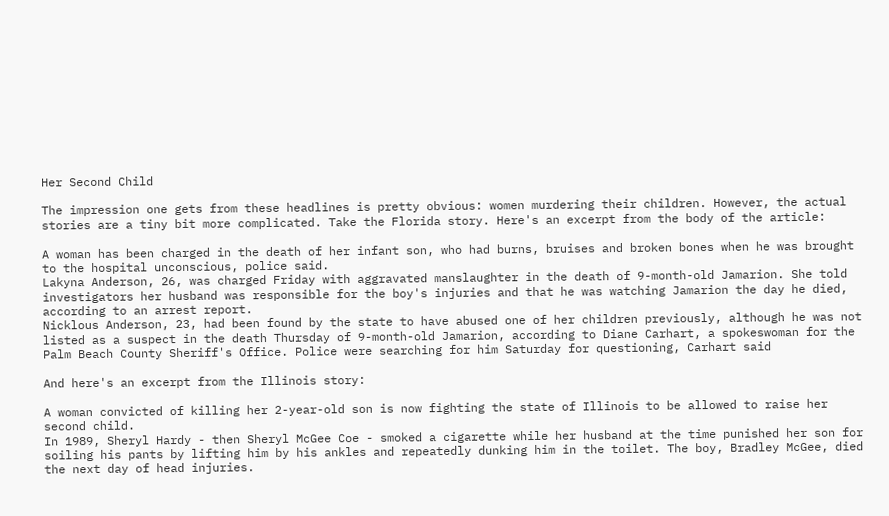Her Second Child

The impression one gets from these headlines is pretty obvious: women murdering their children. However, the actual stories are a tiny bit more complicated. Take the Florida story. Here's an excerpt from the body of the article:

A woman has been charged in the death of her infant son, who had burns, bruises and broken bones when he was brought to the hospital unconscious, police said.
Lakyna Anderson, 26, was charged Friday with aggravated manslaughter in the death of 9-month-old Jamarion. She told investigators her husband was responsible for the boy's injuries and that he was watching Jamarion the day he died, according to an arrest report.
Nicklous Anderson, 23, had been found by the state to have abused one of her children previously, although he was not listed as a suspect in the death Thursday of 9-month-old Jamarion, according to Diane Carhart, a spokeswoman for the Palm Beach County Sheriff's Office. Police were searching for him Saturday for questioning, Carhart said

And here's an excerpt from the Illinois story:

A woman convicted of killing her 2-year-old son is now fighting the state of Illinois to be allowed to raise her second child.
In 1989, Sheryl Hardy - then Sheryl McGee Coe - smoked a cigarette while her husband at the time punished her son for soiling his pants by lifting him by his ankles and repeatedly dunking him in the toilet. The boy, Bradley McGee, died the next day of head injuries.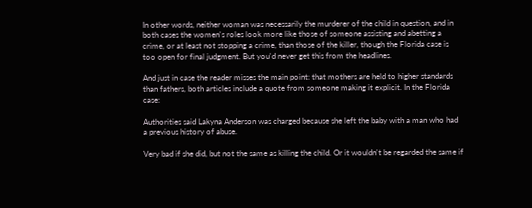In other words, neither woman was necessarily the murderer of the child in question, and in both cases the women's roles look more like those of someone assisting and abetting a crime, or at least not stopping a crime, than those of the killer, though the Florida case is too open for final judgment. But you'd never get this from the headlines.

And just in case the reader misses the main point: that mothers are held to higher standards than fathers, both articles include a quote from someone making it explicit. In the Florida case:

Authorities said Lakyna Anderson was charged because she left the baby with a man who had a previous history of abuse.

Very bad if she did, but not the same as killing the child. Or it wouldn't be regarded the same if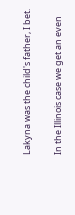Lakyna was the child's father, I bet.

In the Illinois case we get an even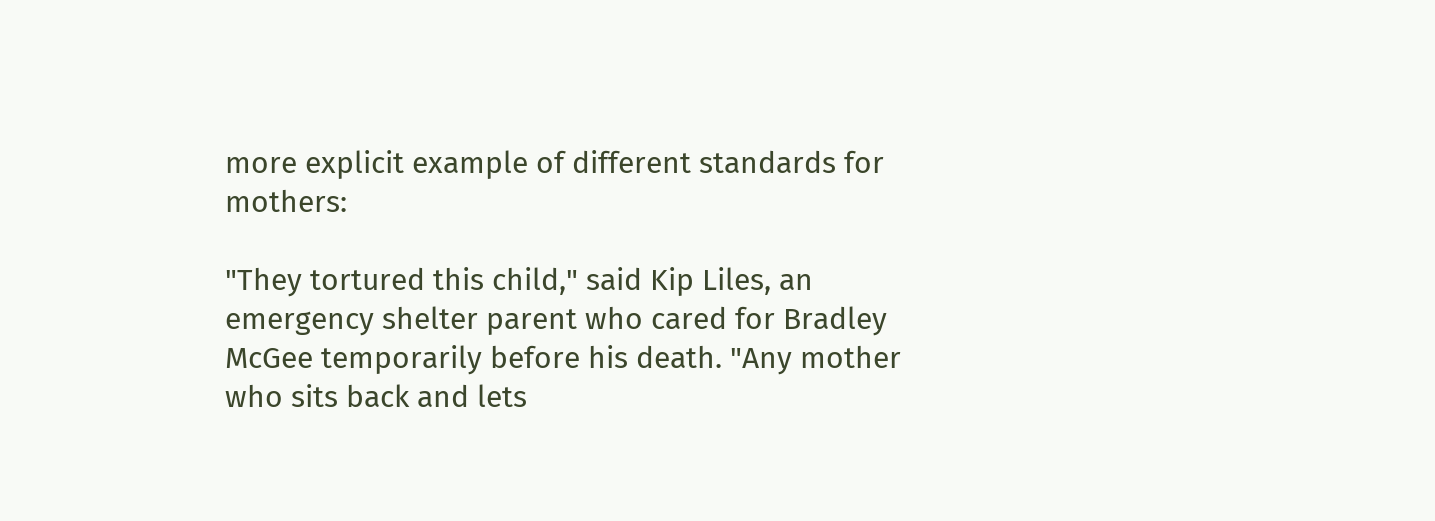more explicit example of different standards for mothers:

"They tortured this child," said Kip Liles, an emergency shelter parent who cared for Bradley McGee temporarily before his death. "Any mother who sits back and lets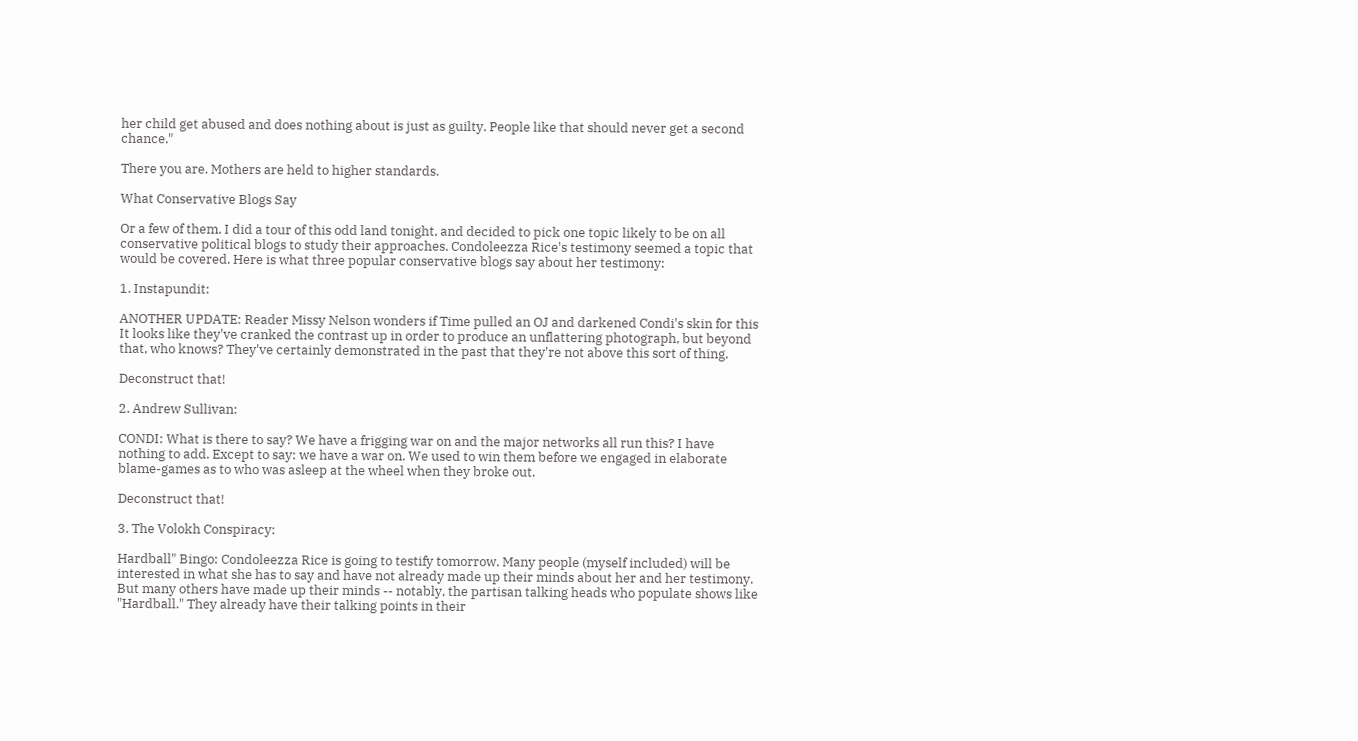her child get abused and does nothing about is just as guilty. People like that should never get a second chance."

There you are. Mothers are held to higher standards.

What Conservative Blogs Say

Or a few of them. I did a tour of this odd land tonight, and decided to pick one topic likely to be on all conservative political blogs to study their approaches. Condoleezza Rice's testimony seemed a topic that would be covered. Here is what three popular conservative blogs say about her testimony:

1. Instapundit:

ANOTHER UPDATE: Reader Missy Nelson wonders if Time pulled an OJ and darkened Condi's skin for this It looks like they've cranked the contrast up in order to produce an unflattering photograph, but beyond that, who knows? They've certainly demonstrated in the past that they're not above this sort of thing.

Deconstruct that!

2. Andrew Sullivan:

CONDI: What is there to say? We have a frigging war on and the major networks all run this? I have nothing to add. Except to say: we have a war on. We used to win them before we engaged in elaborate blame-games as to who was asleep at the wheel when they broke out.

Deconstruct that!

3. The Volokh Conspiracy:

Hardball" Bingo: Condoleezza Rice is going to testify tomorrow. Many people (myself included) will be interested in what she has to say and have not already made up their minds about her and her testimony. But many others have made up their minds -- notably, the partisan talking heads who populate shows like "Hardball." They already have their talking points in their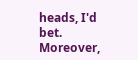heads, I'd bet. Moreover,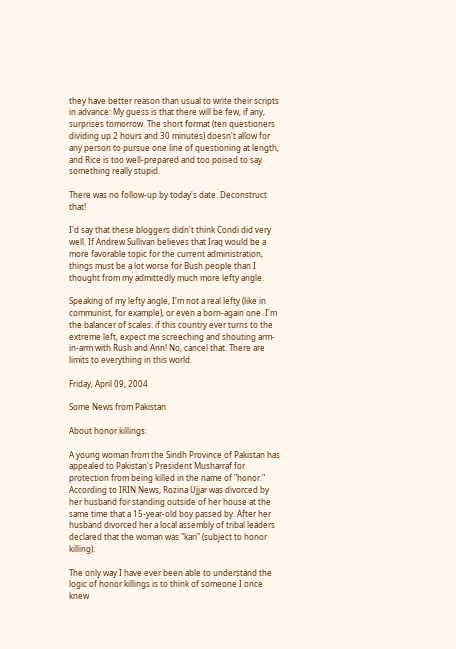they have better reason than usual to write their scripts in advance: My guess is that there will be few, if any, surprises tomorrow. The short format (ten questioners dividing up 2 hours and 30 minutes) doesn't allow for any person to pursue one line of questioning at length, and Rice is too well-prepared and too poised to say something really stupid.

There was no follow-up by today's date. Deconstruct that!

I'd say that these bloggers didn't think Condi did very well. If Andrew Sullivan believes that Iraq would be a more favorable topic for the current administration, things must be a lot worse for Bush people than I thought from my admittedly much more lefty angle.

Speaking of my lefty angle, I'm not a real lefty (like in communist, for example), or even a born-again one. I'm the balancer of scales: if this country ever turns to the extreme left, expect me screeching and shouting arm-in-arm with Rush and Ann! No, cancel that. There are limits to everything in this world.

Friday, April 09, 2004

Some News from Pakistan

About honor killings:

A young woman from the Sindh Province of Pakistan has appealed to Pakistan's President Musharraf for protection from being killed in the name of "honor." According to IRIN News, Rozina Ujjar was divorced by her husband for standing outside of her house at the same time that a 15-year-old boy passed by. After her husband divorced her a local assembly of tribal leaders declared that the woman was "kari" (subject to honor killing).

The only way I have ever been able to understand the logic of honor killings is to think of someone I once knew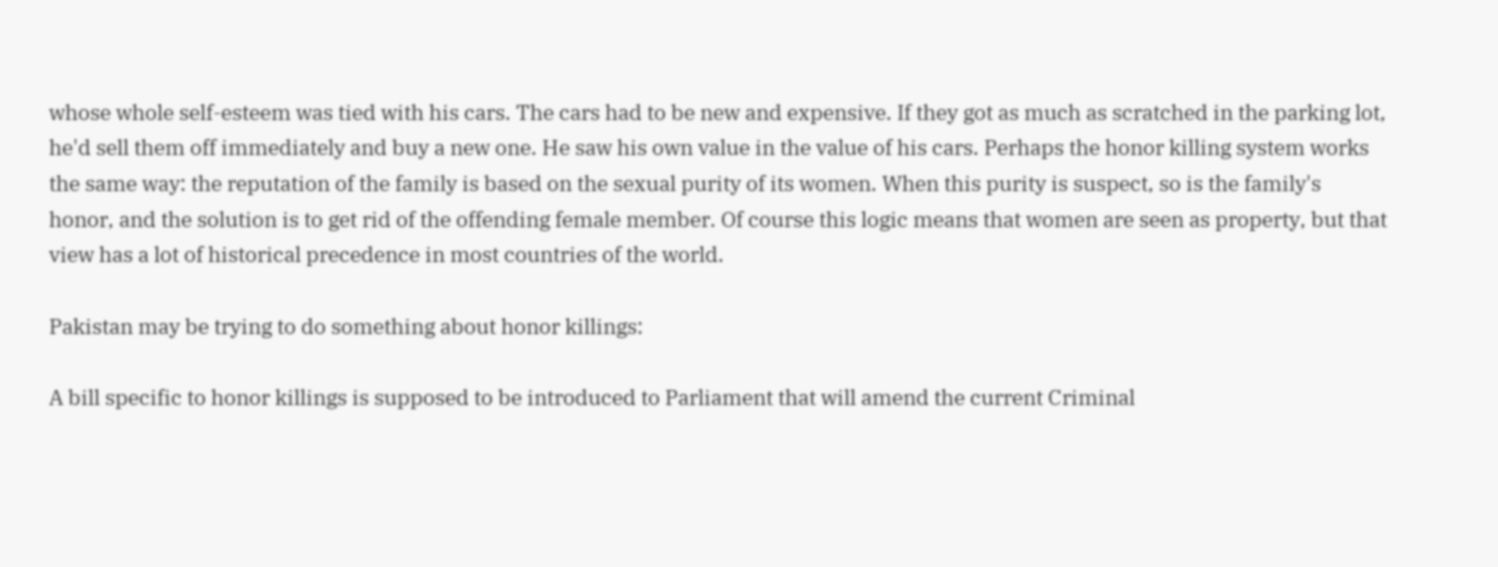whose whole self-esteem was tied with his cars. The cars had to be new and expensive. If they got as much as scratched in the parking lot, he'd sell them off immediately and buy a new one. He saw his own value in the value of his cars. Perhaps the honor killing system works the same way: the reputation of the family is based on the sexual purity of its women. When this purity is suspect, so is the family's honor, and the solution is to get rid of the offending female member. Of course this logic means that women are seen as property, but that view has a lot of historical precedence in most countries of the world.

Pakistan may be trying to do something about honor killings:

A bill specific to honor killings is supposed to be introduced to Parliament that will amend the current Criminal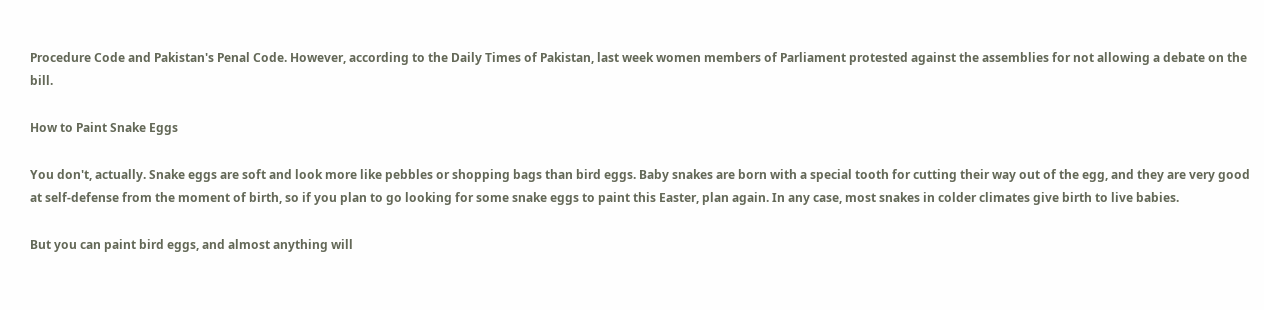Procedure Code and Pakistan's Penal Code. However, according to the Daily Times of Pakistan, last week women members of Parliament protested against the assemblies for not allowing a debate on the bill.

How to Paint Snake Eggs

You don't, actually. Snake eggs are soft and look more like pebbles or shopping bags than bird eggs. Baby snakes are born with a special tooth for cutting their way out of the egg, and they are very good at self-defense from the moment of birth, so if you plan to go looking for some snake eggs to paint this Easter, plan again. In any case, most snakes in colder climates give birth to live babies.

But you can paint bird eggs, and almost anything will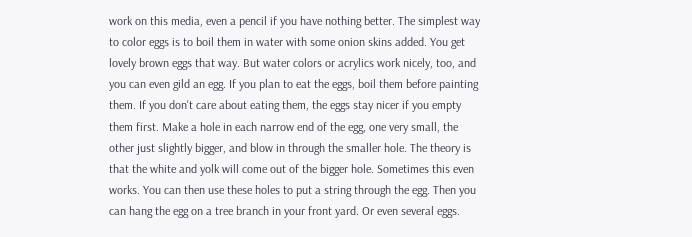work on this media, even a pencil if you have nothing better. The simplest way to color eggs is to boil them in water with some onion skins added. You get lovely brown eggs that way. But water colors or acrylics work nicely, too, and you can even gild an egg. If you plan to eat the eggs, boil them before painting them. If you don't care about eating them, the eggs stay nicer if you empty them first. Make a hole in each narrow end of the egg, one very small, the other just slightly bigger, and blow in through the smaller hole. The theory is that the white and yolk will come out of the bigger hole. Sometimes this even works. You can then use these holes to put a string through the egg. Then you can hang the egg on a tree branch in your front yard. Or even several eggs.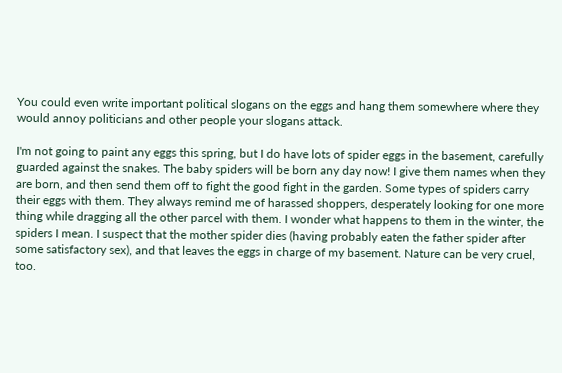You could even write important political slogans on the eggs and hang them somewhere where they would annoy politicians and other people your slogans attack.

I'm not going to paint any eggs this spring, but I do have lots of spider eggs in the basement, carefully guarded against the snakes. The baby spiders will be born any day now! I give them names when they are born, and then send them off to fight the good fight in the garden. Some types of spiders carry their eggs with them. They always remind me of harassed shoppers, desperately looking for one more thing while dragging all the other parcel with them. I wonder what happens to them in the winter, the spiders I mean. I suspect that the mother spider dies (having probably eaten the father spider after some satisfactory sex), and that leaves the eggs in charge of my basement. Nature can be very cruel, too.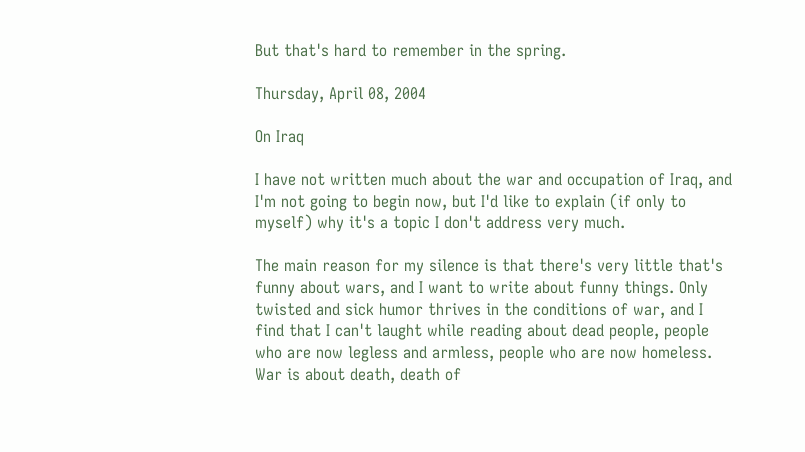But that's hard to remember in the spring.

Thursday, April 08, 2004

On Iraq

I have not written much about the war and occupation of Iraq, and I'm not going to begin now, but I'd like to explain (if only to myself) why it's a topic I don't address very much.

The main reason for my silence is that there's very little that's funny about wars, and I want to write about funny things. Only twisted and sick humor thrives in the conditions of war, and I find that I can't laught while reading about dead people, people who are now legless and armless, people who are now homeless. War is about death, death of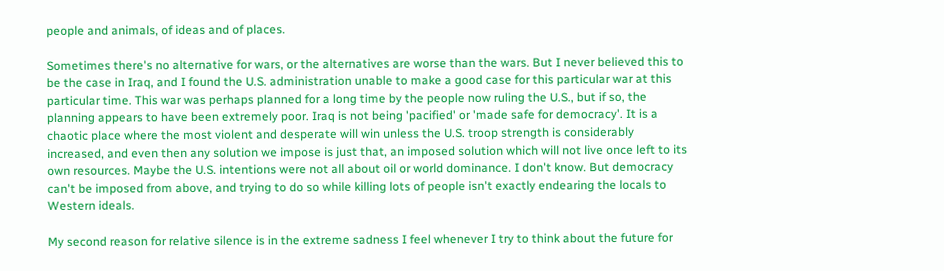people and animals, of ideas and of places.

Sometimes there's no alternative for wars, or the alternatives are worse than the wars. But I never believed this to be the case in Iraq, and I found the U.S. administration unable to make a good case for this particular war at this particular time. This war was perhaps planned for a long time by the people now ruling the U.S., but if so, the planning appears to have been extremely poor. Iraq is not being 'pacified' or 'made safe for democracy'. It is a chaotic place where the most violent and desperate will win unless the U.S. troop strength is considerably increased, and even then any solution we impose is just that, an imposed solution which will not live once left to its own resources. Maybe the U.S. intentions were not all about oil or world dominance. I don't know. But democracy can't be imposed from above, and trying to do so while killing lots of people isn't exactly endearing the locals to Western ideals.

My second reason for relative silence is in the extreme sadness I feel whenever I try to think about the future for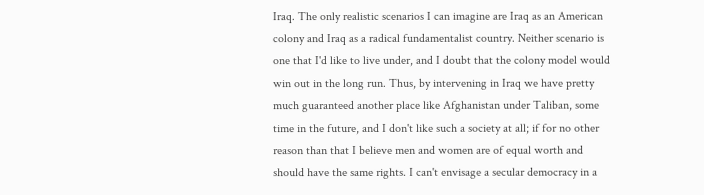Iraq. The only realistic scenarios I can imagine are Iraq as an American colony and Iraq as a radical fundamentalist country. Neither scenario is one that I'd like to live under, and I doubt that the colony model would win out in the long run. Thus, by intervening in Iraq we have pretty much guaranteed another place like Afghanistan under Taliban, some time in the future, and I don't like such a society at all; if for no other reason than that I believe men and women are of equal worth and should have the same rights. I can't envisage a secular democracy in a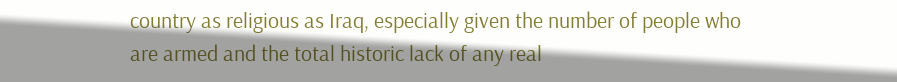country as religious as Iraq, especially given the number of people who are armed and the total historic lack of any real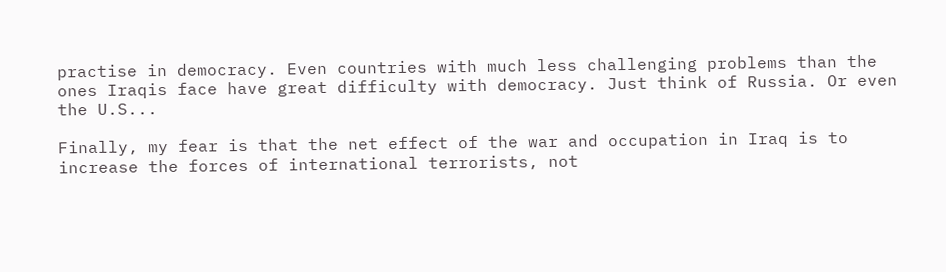practise in democracy. Even countries with much less challenging problems than the ones Iraqis face have great difficulty with democracy. Just think of Russia. Or even the U.S...

Finally, my fear is that the net effect of the war and occupation in Iraq is to increase the forces of international terrorists, not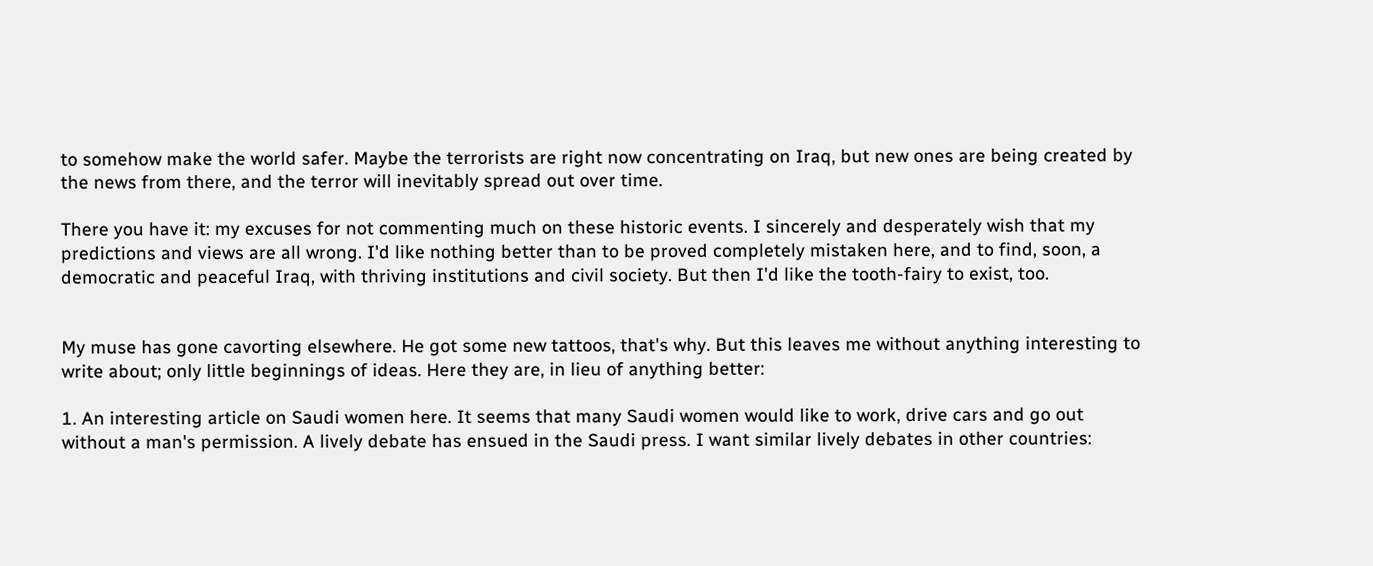to somehow make the world safer. Maybe the terrorists are right now concentrating on Iraq, but new ones are being created by the news from there, and the terror will inevitably spread out over time.

There you have it: my excuses for not commenting much on these historic events. I sincerely and desperately wish that my predictions and views are all wrong. I'd like nothing better than to be proved completely mistaken here, and to find, soon, a democratic and peaceful Iraq, with thriving institutions and civil society. But then I'd like the tooth-fairy to exist, too.


My muse has gone cavorting elsewhere. He got some new tattoos, that's why. But this leaves me without anything interesting to write about; only little beginnings of ideas. Here they are, in lieu of anything better:

1. An interesting article on Saudi women here. It seems that many Saudi women would like to work, drive cars and go out without a man's permission. A lively debate has ensued in the Saudi press. I want similar lively debates in other countries: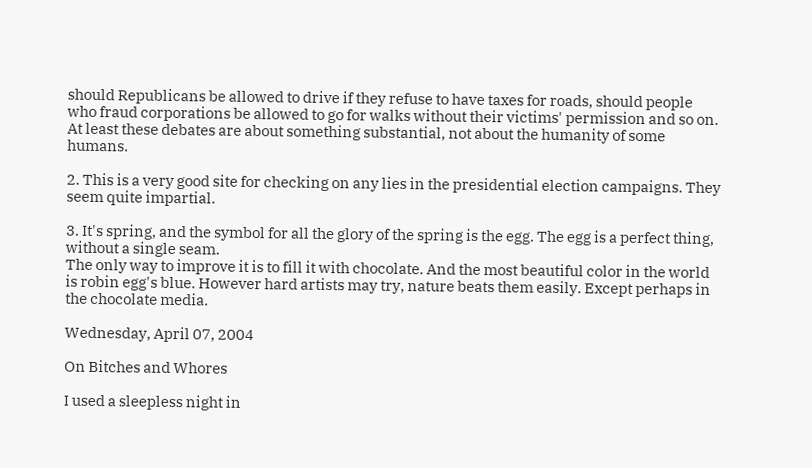should Republicans be allowed to drive if they refuse to have taxes for roads, should people who fraud corporations be allowed to go for walks without their victims' permission and so on. At least these debates are about something substantial, not about the humanity of some humans.

2. This is a very good site for checking on any lies in the presidential election campaigns. They seem quite impartial.

3. It's spring, and the symbol for all the glory of the spring is the egg. The egg is a perfect thing, without a single seam.
The only way to improve it is to fill it with chocolate. And the most beautiful color in the world is robin egg's blue. However hard artists may try, nature beats them easily. Except perhaps in the chocolate media.

Wednesday, April 07, 2004

On Bitches and Whores

I used a sleepless night in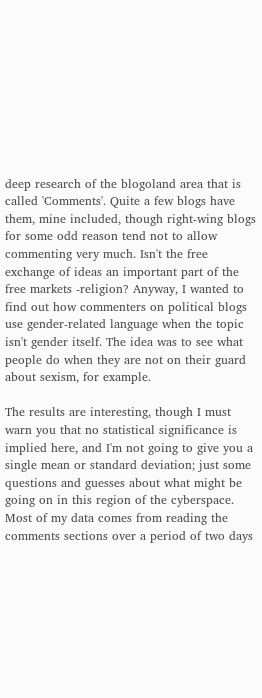deep research of the blogoland area that is called 'Comments'. Quite a few blogs have them, mine included, though right-wing blogs for some odd reason tend not to allow commenting very much. Isn't the free exchange of ideas an important part of the free markets -religion? Anyway, I wanted to find out how commenters on political blogs use gender-related language when the topic isn't gender itself. The idea was to see what people do when they are not on their guard about sexism, for example.

The results are interesting, though I must warn you that no statistical significance is implied here, and I'm not going to give you a single mean or standard deviation; just some questions and guesses about what might be going on in this region of the cyberspace. Most of my data comes from reading the comments sections over a period of two days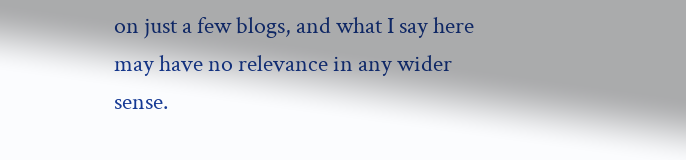on just a few blogs, and what I say here may have no relevance in any wider sense.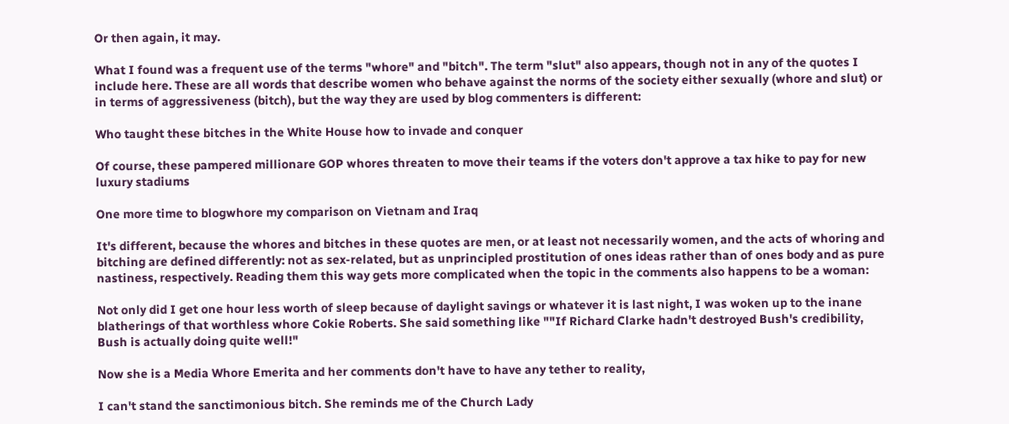Or then again, it may.

What I found was a frequent use of the terms "whore" and "bitch". The term "slut" also appears, though not in any of the quotes I include here. These are all words that describe women who behave against the norms of the society either sexually (whore and slut) or in terms of aggressiveness (bitch), but the way they are used by blog commenters is different:

Who taught these bitches in the White House how to invade and conquer

Of course, these pampered millionare GOP whores threaten to move their teams if the voters don't approve a tax hike to pay for new luxury stadiums

One more time to blogwhore my comparison on Vietnam and Iraq

It's different, because the whores and bitches in these quotes are men, or at least not necessarily women, and the acts of whoring and bitching are defined differently: not as sex-related, but as unprincipled prostitution of ones ideas rather than of ones body and as pure nastiness, respectively. Reading them this way gets more complicated when the topic in the comments also happens to be a woman:

Not only did I get one hour less worth of sleep because of daylight savings or whatever it is last night, I was woken up to the inane blatherings of that worthless whore Cokie Roberts. She said something like ""If Richard Clarke hadn't destroyed Bush's credibility, Bush is actually doing quite well!"

Now she is a Media Whore Emerita and her comments don't have to have any tether to reality,

I can't stand the sanctimonious bitch. She reminds me of the Church Lady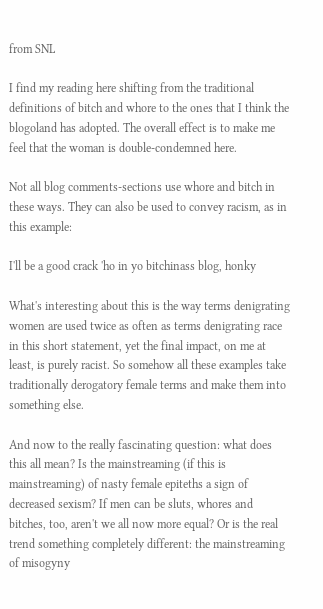from SNL

I find my reading here shifting from the traditional definitions of bitch and whore to the ones that I think the blogoland has adopted. The overall effect is to make me feel that the woman is double-condemned here.

Not all blog comments-sections use whore and bitch in these ways. They can also be used to convey racism, as in this example:

I'll be a good crack 'ho in yo bitchinass blog, honky

What's interesting about this is the way terms denigrating women are used twice as often as terms denigrating race in this short statement, yet the final impact, on me at least, is purely racist. So somehow all these examples take traditionally derogatory female terms and make them into something else.

And now to the really fascinating question: what does this all mean? Is the mainstreaming (if this is mainstreaming) of nasty female epiteths a sign of decreased sexism? If men can be sluts, whores and bitches, too, aren't we all now more equal? Or is the real trend something completely different: the mainstreaming of misogyny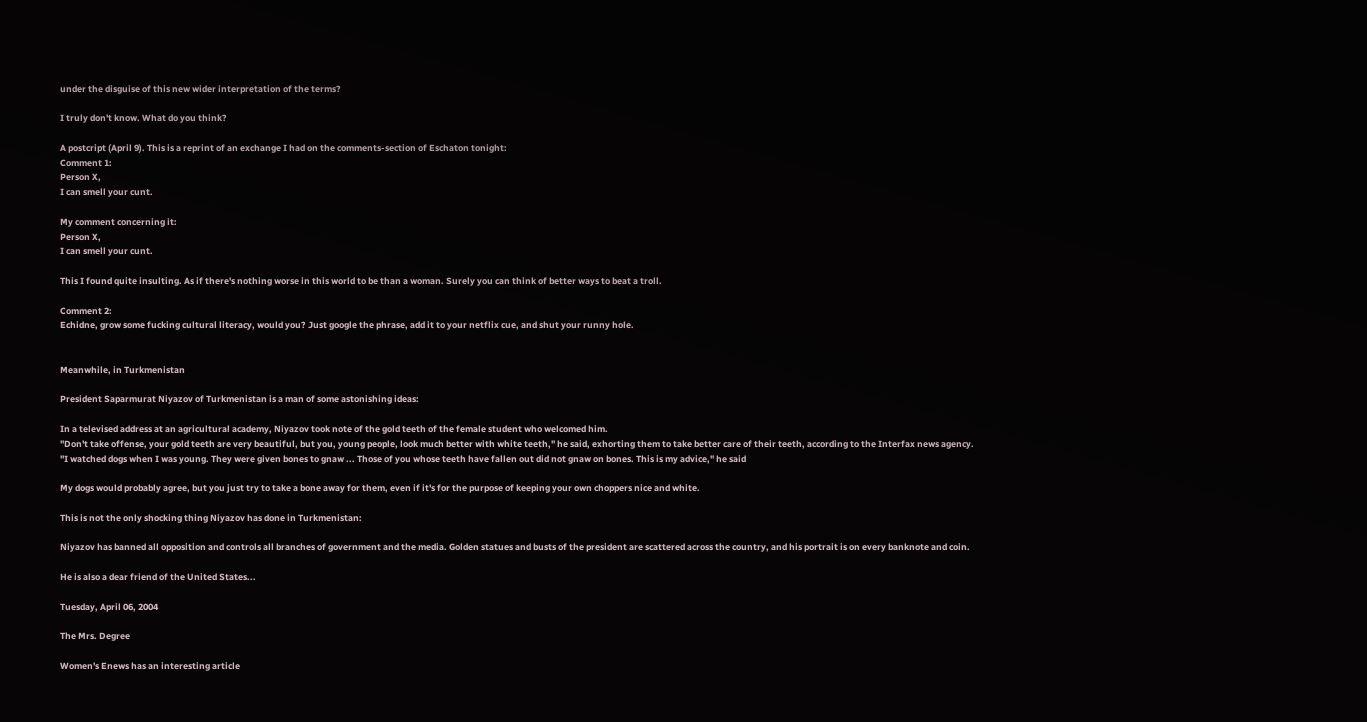under the disguise of this new wider interpretation of the terms?

I truly don't know. What do you think?

A postcript (April 9). This is a reprint of an exchange I had on the comments-section of Eschaton tonight:
Comment 1:
Person X,
I can smell your cunt.

My comment concerning it:
Person X,
I can smell your cunt.

This I found quite insulting. As if there's nothing worse in this world to be than a woman. Surely you can think of better ways to beat a troll.

Comment 2:
Echidne, grow some fucking cultural literacy, would you? Just google the phrase, add it to your netflix cue, and shut your runny hole.


Meanwhile, in Turkmenistan

President Saparmurat Niyazov of Turkmenistan is a man of some astonishing ideas:

In a televised address at an agricultural academy, Niyazov took note of the gold teeth of the female student who welcomed him.
"Don't take offense, your gold teeth are very beautiful, but you, young people, look much better with white teeth," he said, exhorting them to take better care of their teeth, according to the Interfax news agency.
"I watched dogs when I was young. They were given bones to gnaw ... Those of you whose teeth have fallen out did not gnaw on bones. This is my advice," he said

My dogs would probably agree, but you just try to take a bone away for them, even if it's for the purpose of keeping your own choppers nice and white.

This is not the only shocking thing Niyazov has done in Turkmenistan:

Niyazov has banned all opposition and controls all branches of government and the media. Golden statues and busts of the president are scattered across the country, and his portrait is on every banknote and coin.

He is also a dear friend of the United States...

Tuesday, April 06, 2004

The Mrs. Degree

Women's Enews has an interesting article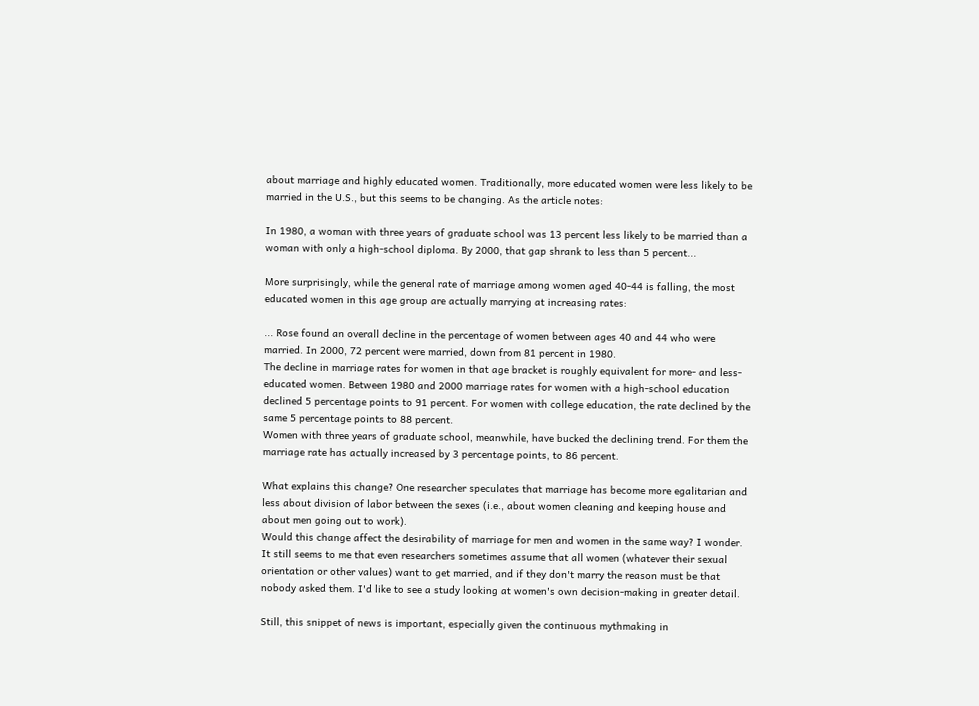about marriage and highly educated women. Traditionally, more educated women were less likely to be married in the U.S., but this seems to be changing. As the article notes:

In 1980, a woman with three years of graduate school was 13 percent less likely to be married than a woman with only a high-school diploma. By 2000, that gap shrank to less than 5 percent...

More surprisingly, while the general rate of marriage among women aged 40-44 is falling, the most educated women in this age group are actually marrying at increasing rates:

... Rose found an overall decline in the percentage of women between ages 40 and 44 who were married. In 2000, 72 percent were married, down from 81 percent in 1980.
The decline in marriage rates for women in that age bracket is roughly equivalent for more- and less-educated women. Between 1980 and 2000 marriage rates for women with a high-school education declined 5 percentage points to 91 percent. For women with college education, the rate declined by the same 5 percentage points to 88 percent.
Women with three years of graduate school, meanwhile, have bucked the declining trend. For them the marriage rate has actually increased by 3 percentage points, to 86 percent.

What explains this change? One researcher speculates that marriage has become more egalitarian and less about division of labor between the sexes (i.e., about women cleaning and keeping house and about men going out to work).
Would this change affect the desirability of marriage for men and women in the same way? I wonder. It still seems to me that even researchers sometimes assume that all women (whatever their sexual orientation or other values) want to get married, and if they don't marry the reason must be that nobody asked them. I'd like to see a study looking at women's own decision-making in greater detail.

Still, this snippet of news is important, especially given the continuous mythmaking in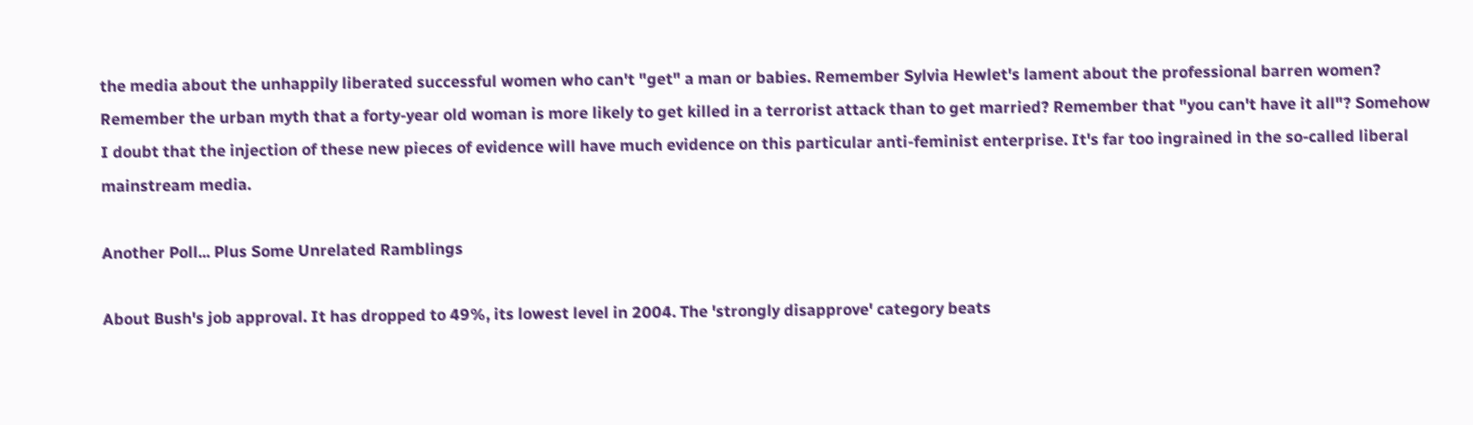the media about the unhappily liberated successful women who can't "get" a man or babies. Remember Sylvia Hewlet's lament about the professional barren women? Remember the urban myth that a forty-year old woman is more likely to get killed in a terrorist attack than to get married? Remember that "you can't have it all"? Somehow I doubt that the injection of these new pieces of evidence will have much evidence on this particular anti-feminist enterprise. It's far too ingrained in the so-called liberal mainstream media.

Another Poll... Plus Some Unrelated Ramblings

About Bush's job approval. It has dropped to 49%, its lowest level in 2004. The 'strongly disapprove' category beats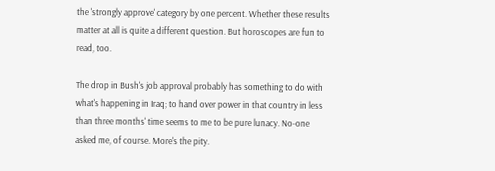the 'strongly approve' category by one percent. Whether these results matter at all is quite a different question. But horoscopes are fun to read, too.

The drop in Bush's job approval probably has something to do with what's happening in Iraq; to hand over power in that country in less than three months' time seems to me to be pure lunacy. No-one asked me, of course. More's the pity.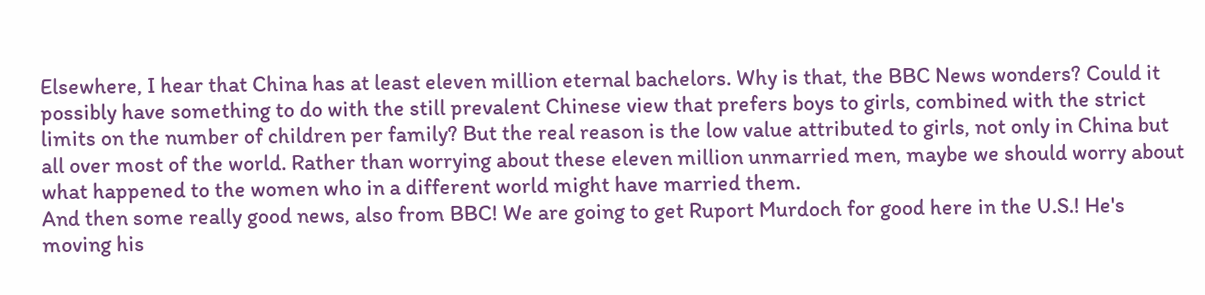Elsewhere, I hear that China has at least eleven million eternal bachelors. Why is that, the BBC News wonders? Could it possibly have something to do with the still prevalent Chinese view that prefers boys to girls, combined with the strict limits on the number of children per family? But the real reason is the low value attributed to girls, not only in China but all over most of the world. Rather than worrying about these eleven million unmarried men, maybe we should worry about what happened to the women who in a different world might have married them.
And then some really good news, also from BBC! We are going to get Ruport Murdoch for good here in the U.S.! He's moving his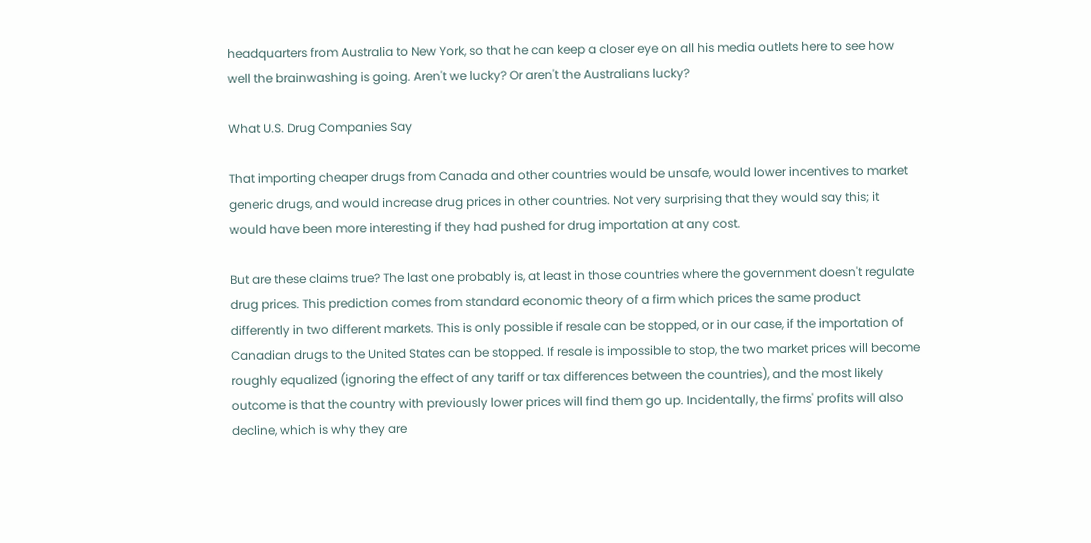headquarters from Australia to New York, so that he can keep a closer eye on all his media outlets here to see how well the brainwashing is going. Aren't we lucky? Or aren't the Australians lucky?

What U.S. Drug Companies Say

That importing cheaper drugs from Canada and other countries would be unsafe, would lower incentives to market generic drugs, and would increase drug prices in other countries. Not very surprising that they would say this; it would have been more interesting if they had pushed for drug importation at any cost.

But are these claims true? The last one probably is, at least in those countries where the government doesn't regulate drug prices. This prediction comes from standard economic theory of a firm which prices the same product differently in two different markets. This is only possible if resale can be stopped, or in our case, if the importation of Canadian drugs to the United States can be stopped. If resale is impossible to stop, the two market prices will become roughly equalized (ignoring the effect of any tariff or tax differences between the countries), and the most likely outcome is that the country with previously lower prices will find them go up. Incidentally, the firms' profits will also decline, which is why they are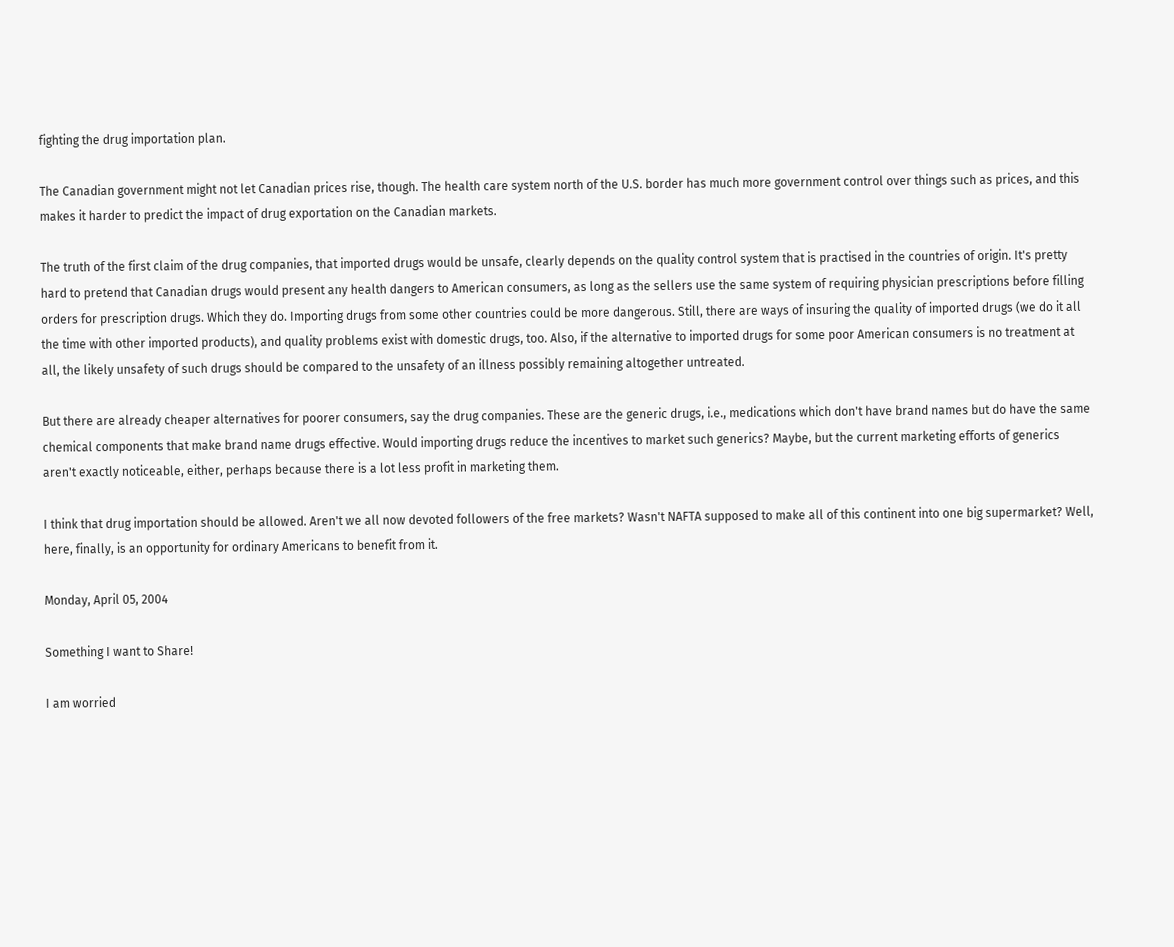fighting the drug importation plan.

The Canadian government might not let Canadian prices rise, though. The health care system north of the U.S. border has much more government control over things such as prices, and this makes it harder to predict the impact of drug exportation on the Canadian markets.

The truth of the first claim of the drug companies, that imported drugs would be unsafe, clearly depends on the quality control system that is practised in the countries of origin. It's pretty hard to pretend that Canadian drugs would present any health dangers to American consumers, as long as the sellers use the same system of requiring physician prescriptions before filling orders for prescription drugs. Which they do. Importing drugs from some other countries could be more dangerous. Still, there are ways of insuring the quality of imported drugs (we do it all the time with other imported products), and quality problems exist with domestic drugs, too. Also, if the alternative to imported drugs for some poor American consumers is no treatment at all, the likely unsafety of such drugs should be compared to the unsafety of an illness possibly remaining altogether untreated.

But there are already cheaper alternatives for poorer consumers, say the drug companies. These are the generic drugs, i.e., medications which don't have brand names but do have the same chemical components that make brand name drugs effective. Would importing drugs reduce the incentives to market such generics? Maybe, but the current marketing efforts of generics aren't exactly noticeable, either, perhaps because there is a lot less profit in marketing them.

I think that drug importation should be allowed. Aren't we all now devoted followers of the free markets? Wasn't NAFTA supposed to make all of this continent into one big supermarket? Well, here, finally, is an opportunity for ordinary Americans to benefit from it.

Monday, April 05, 2004

Something I want to Share!

I am worried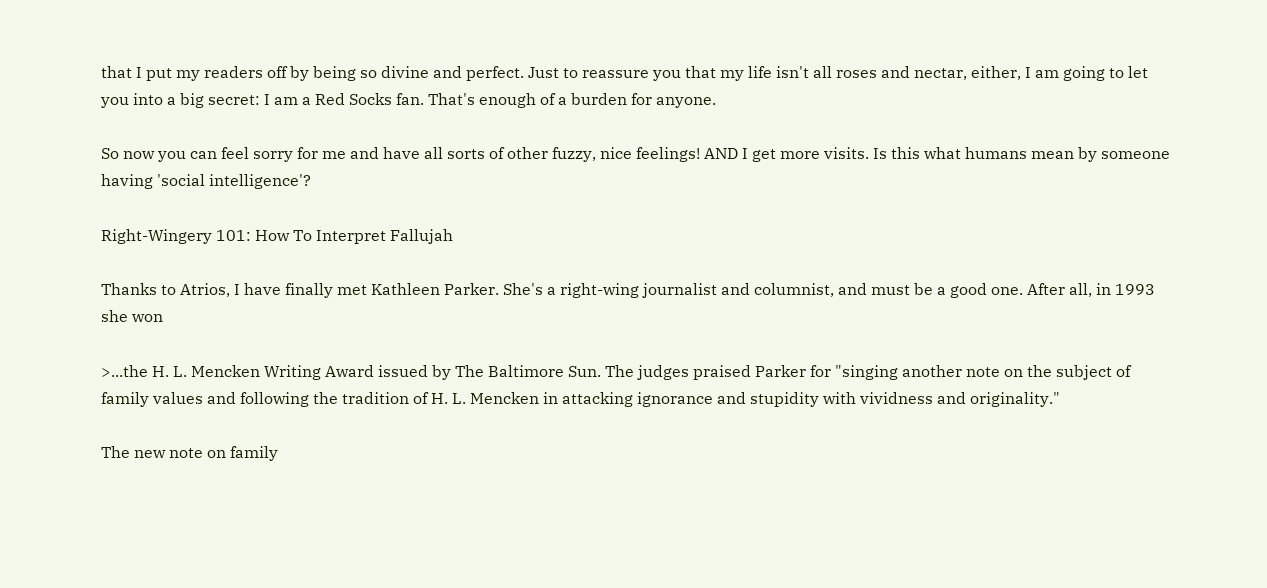that I put my readers off by being so divine and perfect. Just to reassure you that my life isn't all roses and nectar, either, I am going to let you into a big secret: I am a Red Socks fan. That's enough of a burden for anyone.

So now you can feel sorry for me and have all sorts of other fuzzy, nice feelings! AND I get more visits. Is this what humans mean by someone having 'social intelligence'?

Right-Wingery 101: How To Interpret Fallujah

Thanks to Atrios, I have finally met Kathleen Parker. She's a right-wing journalist and columnist, and must be a good one. After all, in 1993 she won

>...the H. L. Mencken Writing Award issued by The Baltimore Sun. The judges praised Parker for "singing another note on the subject of family values and following the tradition of H. L. Mencken in attacking ignorance and stupidity with vividness and originality."

The new note on family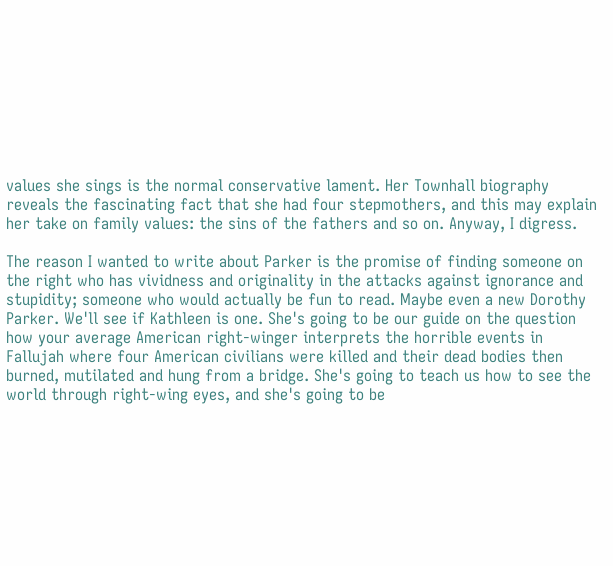values she sings is the normal conservative lament. Her Townhall biography reveals the fascinating fact that she had four stepmothers, and this may explain her take on family values: the sins of the fathers and so on. Anyway, I digress.

The reason I wanted to write about Parker is the promise of finding someone on the right who has vividness and originality in the attacks against ignorance and stupidity; someone who would actually be fun to read. Maybe even a new Dorothy Parker. We'll see if Kathleen is one. She's going to be our guide on the question how your average American right-winger interprets the horrible events in Fallujah where four American civilians were killed and their dead bodies then burned, mutilated and hung from a bridge. She's going to teach us how to see the world through right-wing eyes, and she's going to be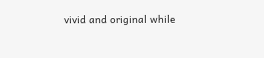vivid and original while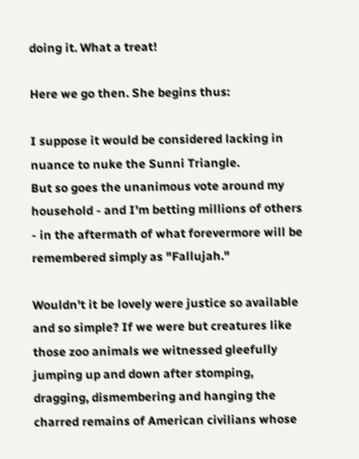doing it. What a treat!

Here we go then. She begins thus:

I suppose it would be considered lacking in nuance to nuke the Sunni Triangle.
But so goes the unanimous vote around my household - and I'm betting millions of others - in the aftermath of what forevermore will be remembered simply as "Fallujah."

Wouldn't it be lovely were justice so available and so simple? If we were but creatures like those zoo animals we witnessed gleefully jumping up and down after stomping, dragging, dismembering and hanging the charred remains of American civilians whose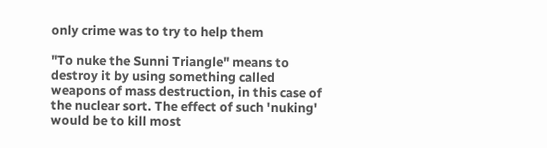only crime was to try to help them

"To nuke the Sunni Triangle" means to destroy it by using something called weapons of mass destruction, in this case of the nuclear sort. The effect of such 'nuking' would be to kill most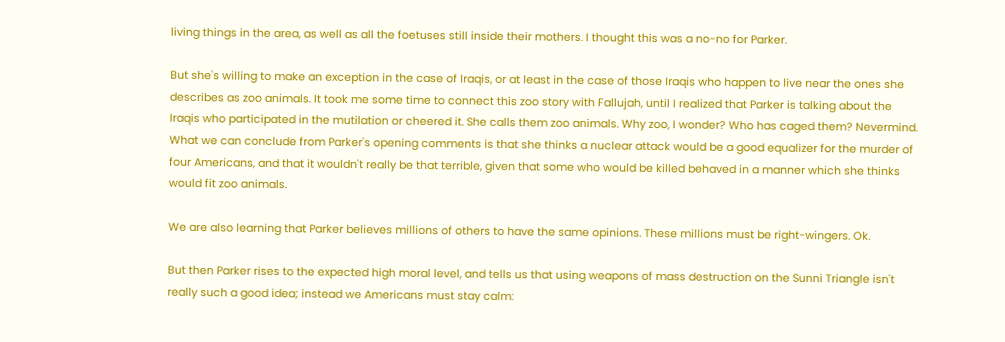living things in the area, as well as all the foetuses still inside their mothers. I thought this was a no-no for Parker.

But she's willing to make an exception in the case of Iraqis, or at least in the case of those Iraqis who happen to live near the ones she describes as zoo animals. It took me some time to connect this zoo story with Fallujah, until I realized that Parker is talking about the Iraqis who participated in the mutilation or cheered it. She calls them zoo animals. Why zoo, I wonder? Who has caged them? Nevermind. What we can conclude from Parker's opening comments is that she thinks a nuclear attack would be a good equalizer for the murder of four Americans, and that it wouldn't really be that terrible, given that some who would be killed behaved in a manner which she thinks would fit zoo animals.

We are also learning that Parker believes millions of others to have the same opinions. These millions must be right-wingers. Ok.

But then Parker rises to the expected high moral level, and tells us that using weapons of mass destruction on the Sunni Triangle isn't really such a good idea; instead we Americans must stay calm: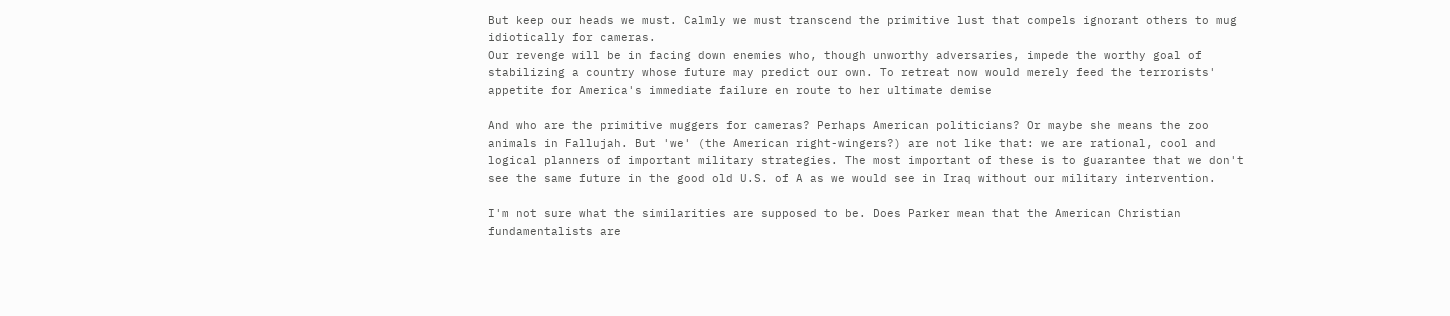But keep our heads we must. Calmly we must transcend the primitive lust that compels ignorant others to mug idiotically for cameras.
Our revenge will be in facing down enemies who, though unworthy adversaries, impede the worthy goal of stabilizing a country whose future may predict our own. To retreat now would merely feed the terrorists' appetite for America's immediate failure en route to her ultimate demise

And who are the primitive muggers for cameras? Perhaps American politicians? Or maybe she means the zoo animals in Fallujah. But 'we' (the American right-wingers?) are not like that: we are rational, cool and logical planners of important military strategies. The most important of these is to guarantee that we don't see the same future in the good old U.S. of A as we would see in Iraq without our military intervention.

I'm not sure what the similarities are supposed to be. Does Parker mean that the American Christian fundamentalists are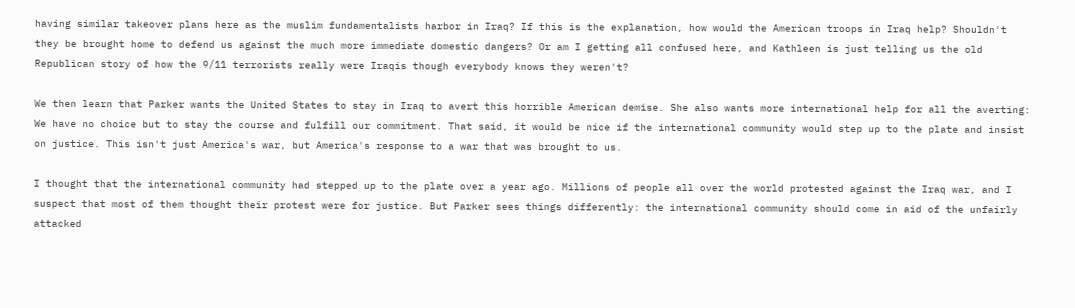having similar takeover plans here as the muslim fundamentalists harbor in Iraq? If this is the explanation, how would the American troops in Iraq help? Shouldn't they be brought home to defend us against the much more immediate domestic dangers? Or am I getting all confused here, and Kathleen is just telling us the old Republican story of how the 9/11 terrorists really were Iraqis though everybody knows they weren't?

We then learn that Parker wants the United States to stay in Iraq to avert this horrible American demise. She also wants more international help for all the averting:
We have no choice but to stay the course and fulfill our commitment. That said, it would be nice if the international community would step up to the plate and insist on justice. This isn't just America's war, but America's response to a war that was brought to us.

I thought that the international community had stepped up to the plate over a year ago. Millions of people all over the world protested against the Iraq war, and I suspect that most of them thought their protest were for justice. But Parker sees things differently: the international community should come in aid of the unfairly attacked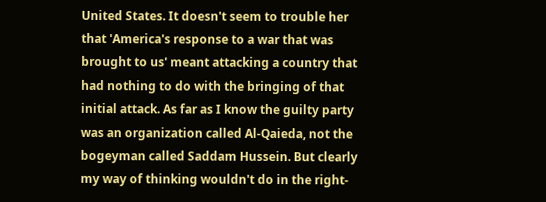United States. It doesn't seem to trouble her that 'America's response to a war that was brought to us' meant attacking a country that had nothing to do with the bringing of that initial attack. As far as I know the guilty party was an organization called Al-Qaieda, not the bogeyman called Saddam Hussein. But clearly my way of thinking wouldn't do in the right-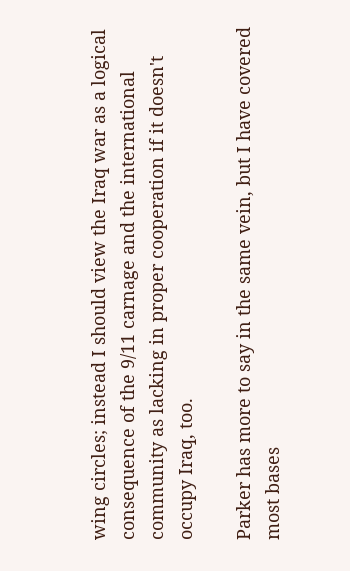wing circles; instead I should view the Iraq war as a logical consequence of the 9/11 carnage and the international community as lacking in proper cooperation if it doesn't occupy Iraq, too.

Parker has more to say in the same vein, but I have covered most bases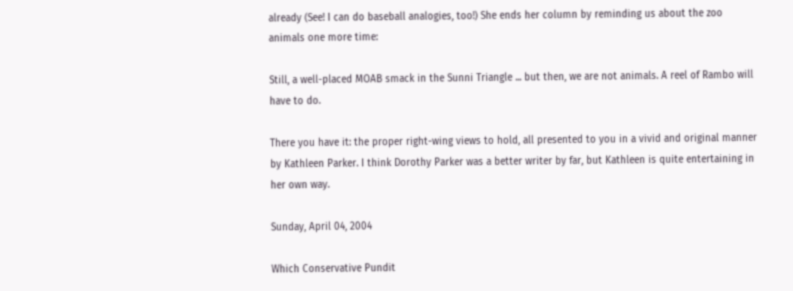already (See! I can do baseball analogies, too!) She ends her column by reminding us about the zoo animals one more time:

Still, a well-placed MOAB smack in the Sunni Triangle ... but then, we are not animals. A reel of Rambo will have to do.

There you have it: the proper right-wing views to hold, all presented to you in a vivid and original manner by Kathleen Parker. I think Dorothy Parker was a better writer by far, but Kathleen is quite entertaining in her own way.

Sunday, April 04, 2004

Which Conservative Pundit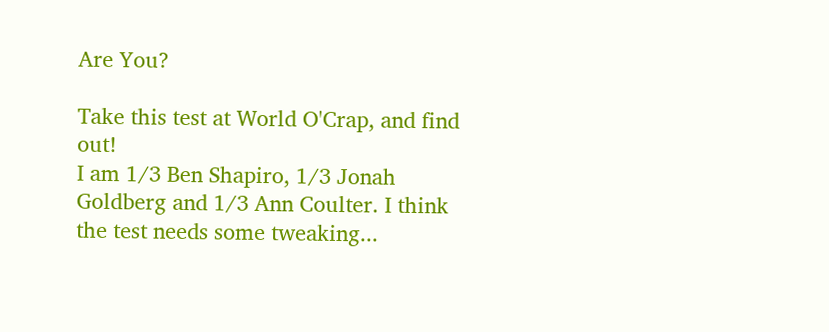Are You?

Take this test at World O'Crap, and find out!
I am 1/3 Ben Shapiro, 1/3 Jonah Goldberg and 1/3 Ann Coulter. I think the test needs some tweaking...